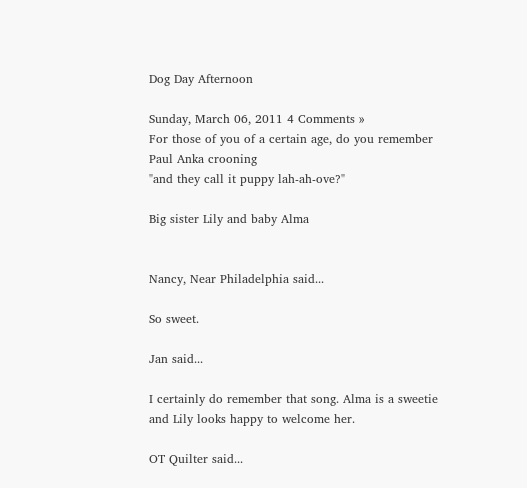Dog Day Afternoon

Sunday, March 06, 2011 4 Comments »
For those of you of a certain age, do you remember Paul Anka crooning
"and they call it puppy lah-ah-ove?"

Big sister Lily and baby Alma


Nancy, Near Philadelphia said...

So sweet.

Jan said...

I certainly do remember that song. Alma is a sweetie and Lily looks happy to welcome her.

OT Quilter said...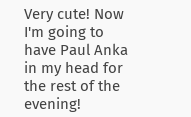Very cute! Now I'm going to have Paul Anka in my head for the rest of the evening!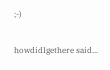;-)

howdidIgethere said...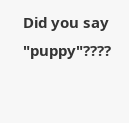Did you say "puppy"????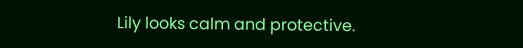Lily looks calm and protective.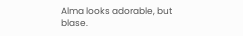Alma looks adorable, but blase.